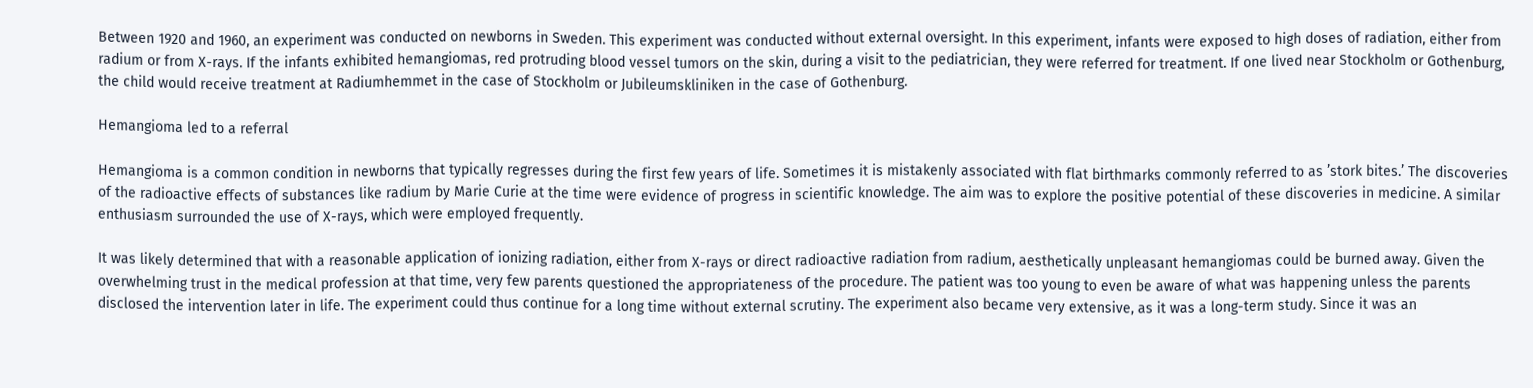Between 1920 and 1960, an experiment was conducted on newborns in Sweden. This experiment was conducted without external oversight. In this experiment, infants were exposed to high doses of radiation, either from radium or from X-rays. If the infants exhibited hemangiomas, red protruding blood vessel tumors on the skin, during a visit to the pediatrician, they were referred for treatment. If one lived near Stockholm or Gothenburg, the child would receive treatment at Radiumhemmet in the case of Stockholm or Jubileumskliniken in the case of Gothenburg.

Hemangioma led to a referral

Hemangioma is a common condition in newborns that typically regresses during the first few years of life. Sometimes it is mistakenly associated with flat birthmarks commonly referred to as ’stork bites.’ The discoveries of the radioactive effects of substances like radium by Marie Curie at the time were evidence of progress in scientific knowledge. The aim was to explore the positive potential of these discoveries in medicine. A similar enthusiasm surrounded the use of X-rays, which were employed frequently.

It was likely determined that with a reasonable application of ionizing radiation, either from X-rays or direct radioactive radiation from radium, aesthetically unpleasant hemangiomas could be burned away. Given the overwhelming trust in the medical profession at that time, very few parents questioned the appropriateness of the procedure. The patient was too young to even be aware of what was happening unless the parents disclosed the intervention later in life. The experiment could thus continue for a long time without external scrutiny. The experiment also became very extensive, as it was a long-term study. Since it was an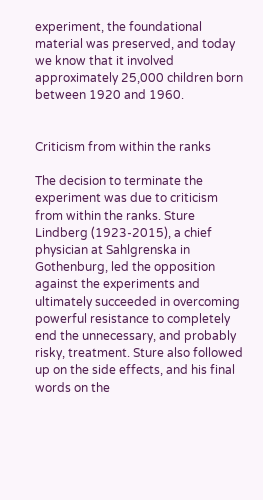experiment, the foundational material was preserved, and today we know that it involved approximately 25,000 children born between 1920 and 1960.


Criticism from within the ranks

The decision to terminate the experiment was due to criticism from within the ranks. Sture Lindberg (1923-2015), a chief physician at Sahlgrenska in Gothenburg, led the opposition against the experiments and ultimately succeeded in overcoming powerful resistance to completely end the unnecessary, and probably risky, treatment. Sture also followed up on the side effects, and his final words on the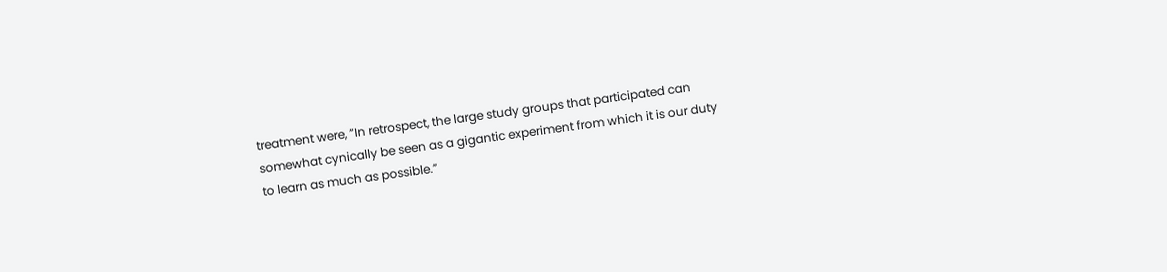treatment were, ”In retrospect, the large study groups that participated can somewhat cynically be seen as a gigantic experiment from which it is our duty to learn as much as possible.”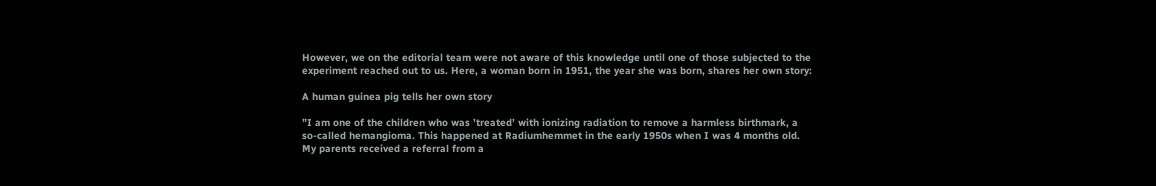However, we on the editorial team were not aware of this knowledge until one of those subjected to the experiment reached out to us. Here, a woman born in 1951, the year she was born, shares her own story:

A human guinea pig tells her own story

”I am one of the children who was ’treated’ with ionizing radiation to remove a harmless birthmark, a so-called hemangioma. This happened at Radiumhemmet in the early 1950s when I was 4 months old. My parents received a referral from a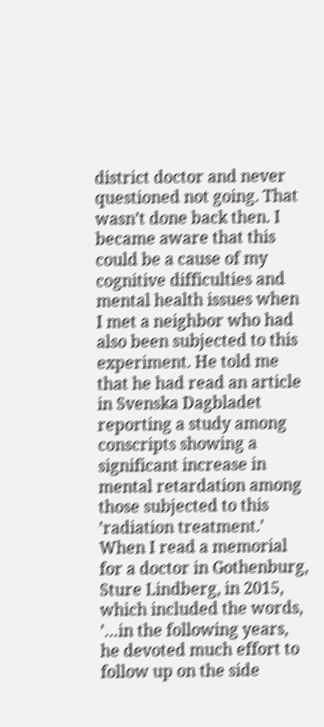district doctor and never questioned not going. That wasn’t done back then. I became aware that this could be a cause of my cognitive difficulties and mental health issues when I met a neighbor who had also been subjected to this experiment. He told me that he had read an article in Svenska Dagbladet reporting a study among conscripts showing a significant increase in mental retardation among those subjected to this ’radiation treatment.’ When I read a memorial for a doctor in Gothenburg, Sture Lindberg, in 2015, which included the words, ’…in the following years, he devoted much effort to follow up on the side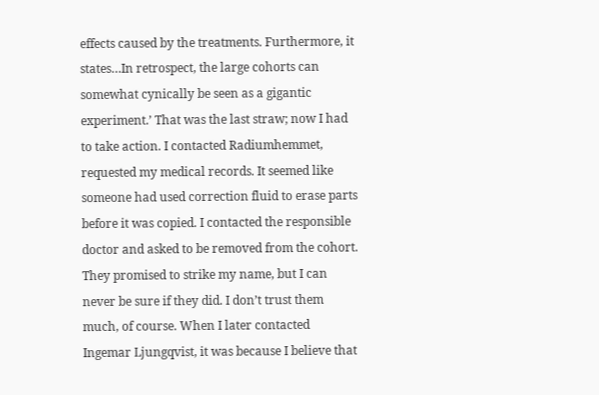effects caused by the treatments. Furthermore, it states…In retrospect, the large cohorts can somewhat cynically be seen as a gigantic experiment.’ That was the last straw; now I had to take action. I contacted Radiumhemmet, requested my medical records. It seemed like someone had used correction fluid to erase parts before it was copied. I contacted the responsible doctor and asked to be removed from the cohort. They promised to strike my name, but I can never be sure if they did. I don’t trust them much, of course. When I later contacted Ingemar Ljungqvist, it was because I believe that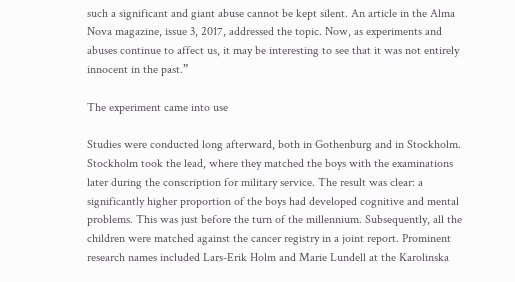such a significant and giant abuse cannot be kept silent. An article in the Alma Nova magazine, issue 3, 2017, addressed the topic. Now, as experiments and abuses continue to affect us, it may be interesting to see that it was not entirely innocent in the past.”

The experiment came into use

Studies were conducted long afterward, both in Gothenburg and in Stockholm. Stockholm took the lead, where they matched the boys with the examinations later during the conscription for military service. The result was clear: a significantly higher proportion of the boys had developed cognitive and mental problems. This was just before the turn of the millennium. Subsequently, all the children were matched against the cancer registry in a joint report. Prominent research names included Lars-Erik Holm and Marie Lundell at the Karolinska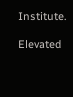Institute.

Elevated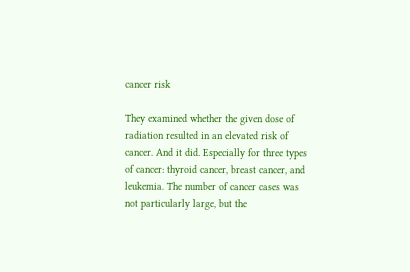cancer risk

They examined whether the given dose of radiation resulted in an elevated risk of cancer. And it did. Especially for three types of cancer: thyroid cancer, breast cancer, and leukemia. The number of cancer cases was not particularly large, but the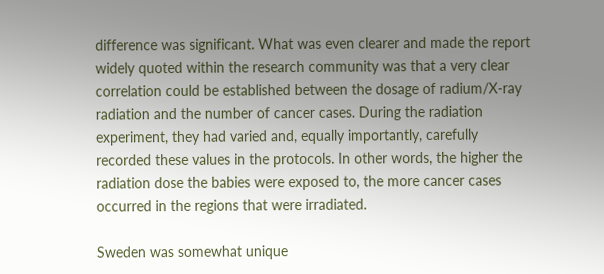difference was significant. What was even clearer and made the report widely quoted within the research community was that a very clear correlation could be established between the dosage of radium/X-ray radiation and the number of cancer cases. During the radiation experiment, they had varied and, equally importantly, carefully recorded these values in the protocols. In other words, the higher the radiation dose the babies were exposed to, the more cancer cases occurred in the regions that were irradiated.

Sweden was somewhat unique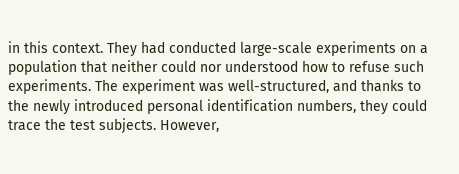in this context. They had conducted large-scale experiments on a population that neither could nor understood how to refuse such experiments. The experiment was well-structured, and thanks to the newly introduced personal identification numbers, they could trace the test subjects. However,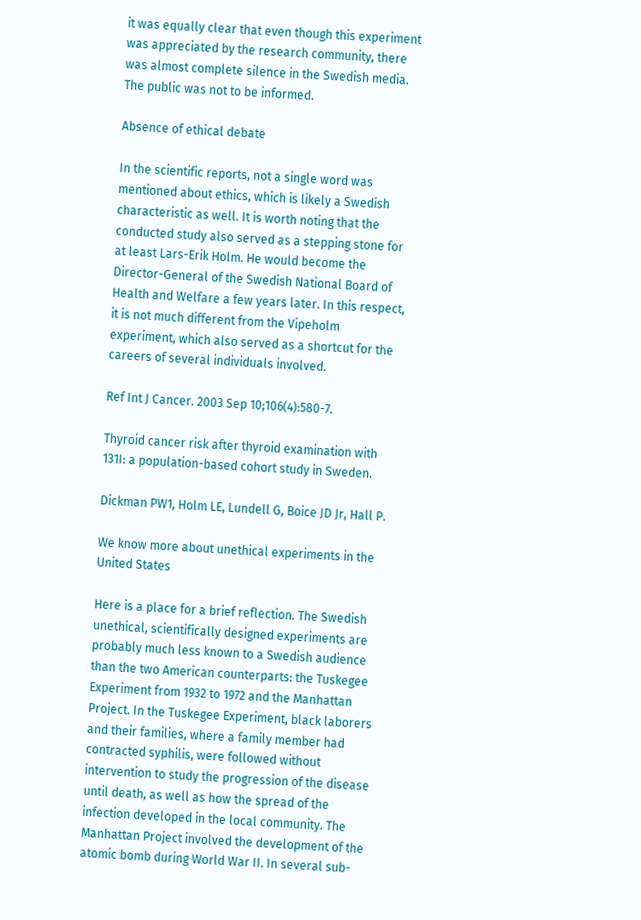it was equally clear that even though this experiment was appreciated by the research community, there was almost complete silence in the Swedish media. The public was not to be informed.

Absence of ethical debate

In the scientific reports, not a single word was mentioned about ethics, which is likely a Swedish characteristic as well. It is worth noting that the conducted study also served as a stepping stone for at least Lars-Erik Holm. He would become the Director-General of the Swedish National Board of Health and Welfare a few years later. In this respect, it is not much different from the Vipeholm experiment, which also served as a shortcut for the careers of several individuals involved.

Ref Int J Cancer. 2003 Sep 10;106(4):580-7.

Thyroid cancer risk after thyroid examination with 131I: a population-based cohort study in Sweden.

Dickman PW1, Holm LE, Lundell G, Boice JD Jr, Hall P.

We know more about unethical experiments in the United States

Here is a place for a brief reflection. The Swedish unethical, scientifically designed experiments are probably much less known to a Swedish audience than the two American counterparts: the Tuskegee Experiment from 1932 to 1972 and the Manhattan Project. In the Tuskegee Experiment, black laborers and their families, where a family member had contracted syphilis, were followed without intervention to study the progression of the disease until death, as well as how the spread of the infection developed in the local community. The Manhattan Project involved the development of the atomic bomb during World War II. In several sub-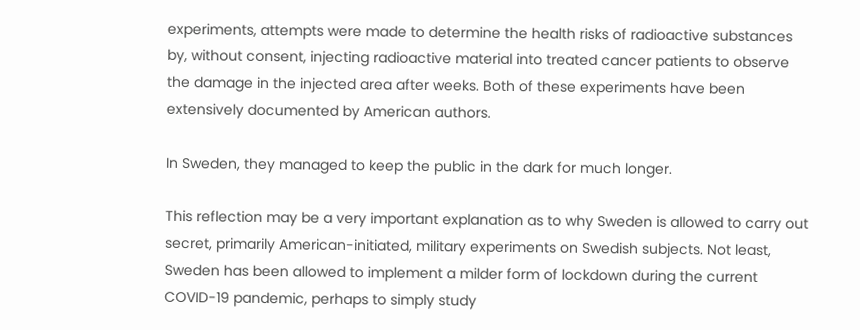experiments, attempts were made to determine the health risks of radioactive substances by, without consent, injecting radioactive material into treated cancer patients to observe the damage in the injected area after weeks. Both of these experiments have been extensively documented by American authors.

In Sweden, they managed to keep the public in the dark for much longer.

This reflection may be a very important explanation as to why Sweden is allowed to carry out secret, primarily American-initiated, military experiments on Swedish subjects. Not least, Sweden has been allowed to implement a milder form of lockdown during the current COVID-19 pandemic, perhaps to simply study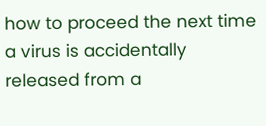how to proceed the next time a virus is accidentally released from a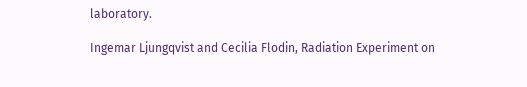laboratory.

Ingemar Ljungqvist and Cecilia Flodin, Radiation Experiment on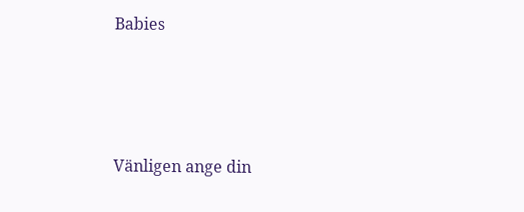Babies




Vänligen ange din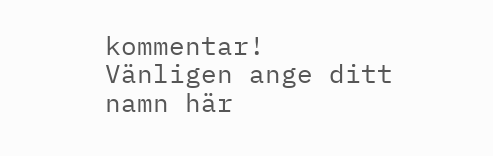kommentar!
Vänligen ange ditt namn här